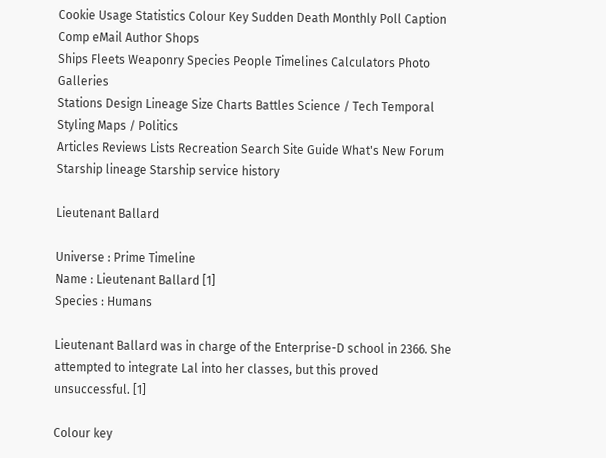Cookie Usage Statistics Colour Key Sudden Death Monthly Poll Caption Comp eMail Author Shops
Ships Fleets Weaponry Species People Timelines Calculators Photo Galleries
Stations Design Lineage Size Charts Battles Science / Tech Temporal Styling Maps / Politics
Articles Reviews Lists Recreation Search Site Guide What's New Forum
Starship lineage Starship service history

Lieutenant Ballard

Universe : Prime Timeline
Name : Lieutenant Ballard [1]
Species : Humans

Lieutenant Ballard was in charge of the Enterprise-D school in 2366. She attempted to integrate Lal into her classes, but this proved unsuccessful. [1]

Colour key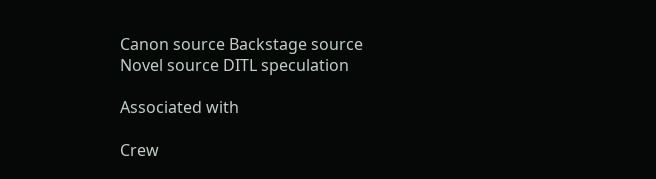Canon source Backstage source Novel source DITL speculation

Associated with

Crew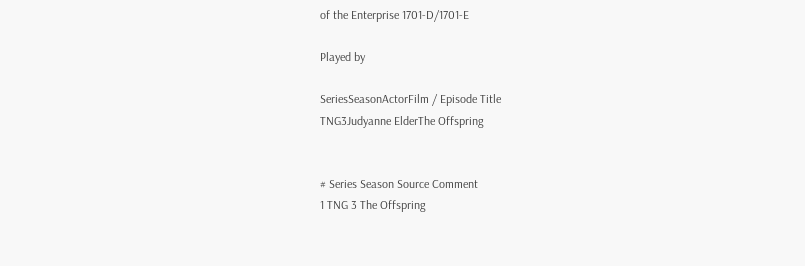of the Enterprise 1701-D/1701-E

Played by

SeriesSeasonActorFilm / Episode Title
TNG3Judyanne ElderThe Offspring


# Series Season Source Comment
1 TNG 3 The Offspring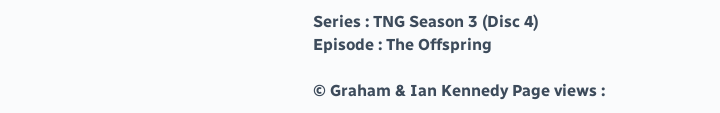Series : TNG Season 3 (Disc 4)
Episode : The Offspring

© Graham & Ian Kennedy Page views :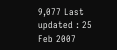9,077 Last updated : 25 Feb 2007